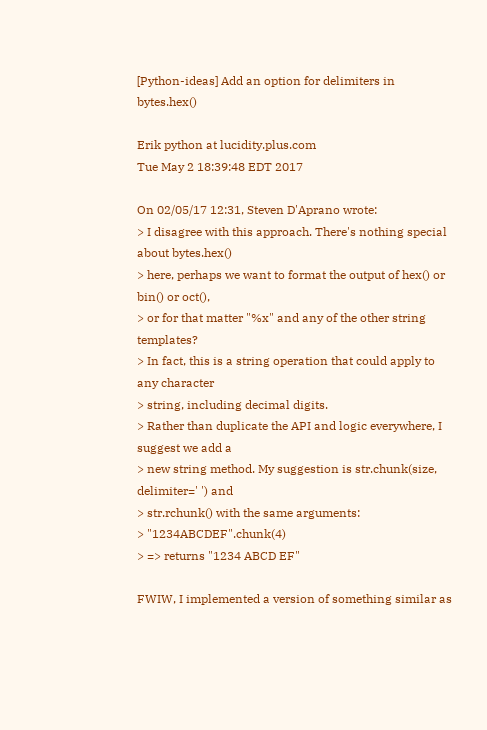[Python-ideas] Add an option for delimiters in bytes.hex()

Erik python at lucidity.plus.com
Tue May 2 18:39:48 EDT 2017

On 02/05/17 12:31, Steven D'Aprano wrote:
> I disagree with this approach. There's nothing special about bytes.hex()
> here, perhaps we want to format the output of hex() or bin() or oct(),
> or for that matter "%x" and any of the other string templates?
> In fact, this is a string operation that could apply to any character
> string, including decimal digits.
> Rather than duplicate the API and logic everywhere, I suggest we add a
> new string method. My suggestion is str.chunk(size, delimiter=' ') and
> str.rchunk() with the same arguments:
> "1234ABCDEF".chunk(4)
> => returns "1234 ABCD EF"

FWIW, I implemented a version of something similar as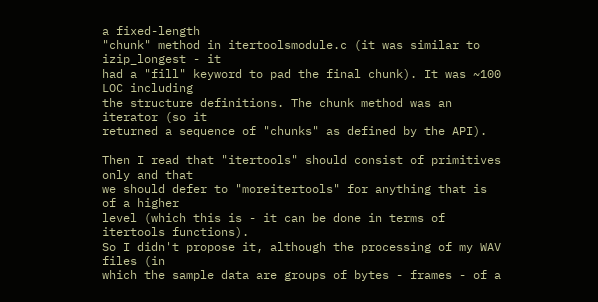a fixed-length
"chunk" method in itertoolsmodule.c (it was similar to izip_longest - it
had a "fill" keyword to pad the final chunk). It was ~100 LOC including
the structure definitions. The chunk method was an iterator (so it
returned a sequence of "chunks" as defined by the API).

Then I read that "itertools" should consist of primitives only and that
we should defer to "moreitertools" for anything that is of a higher
level (which this is - it can be done in terms of itertools functions).
So I didn't propose it, although the processing of my WAV files (in
which the sample data are groups of bytes - frames - of a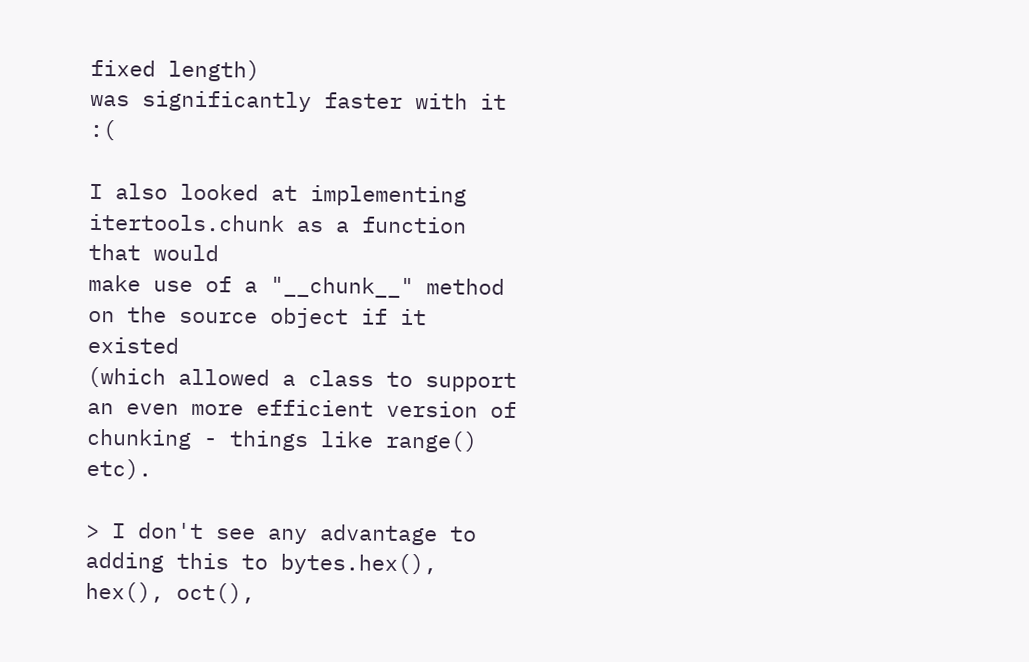fixed length)
was significantly faster with it :(

I also looked at implementing itertools.chunk as a function that would
make use of a "__chunk__" method on the source object if it existed
(which allowed a class to support an even more efficient version of
chunking - things like range() etc).

> I don't see any advantage to adding this to bytes.hex(), hex(), oct(),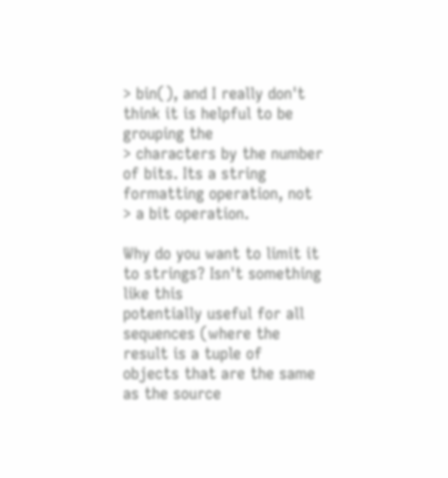> bin(), and I really don't think it is helpful to be grouping the
> characters by the number of bits. Its a string formatting operation, not
> a bit operation.

Why do you want to limit it to strings? Isn't something like this
potentially useful for all sequences (where the result is a tuple of
objects that are the same as the source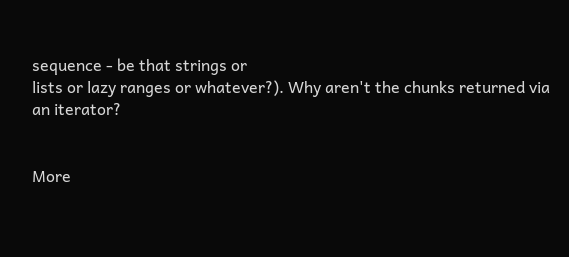sequence - be that strings or
lists or lazy ranges or whatever?). Why aren't the chunks returned via
an iterator?


More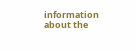information about the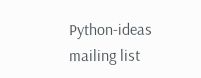Python-ideas mailing list